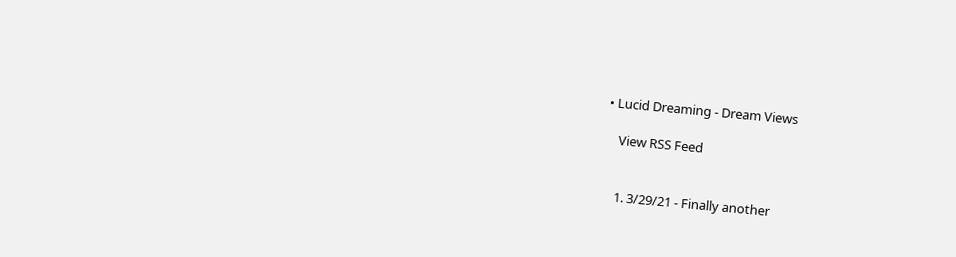• Lucid Dreaming - Dream Views

    View RSS Feed


    1. 3/29/21 - Finally another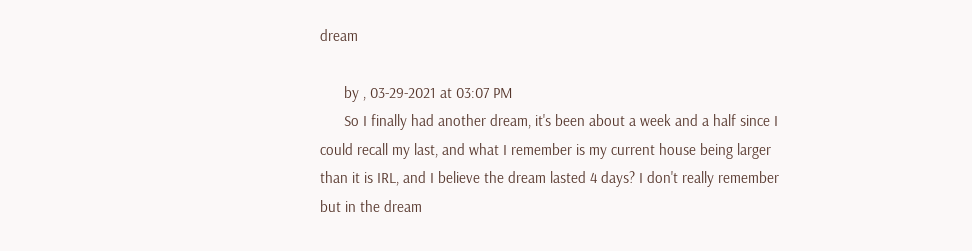dream

      by , 03-29-2021 at 03:07 PM
      So I finally had another dream, it's been about a week and a half since I could recall my last, and what I remember is my current house being larger than it is IRL, and I believe the dream lasted 4 days? I don't really remember but in the dream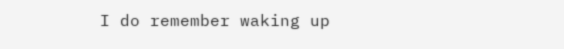I do remember waking up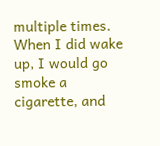multiple times. When I did wake up, I would go smoke a cigarette, and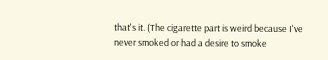that's it. (The cigarette part is weird because I've never smoked or had a desire to smoke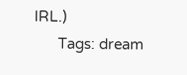IRL.)
      Tags: dream